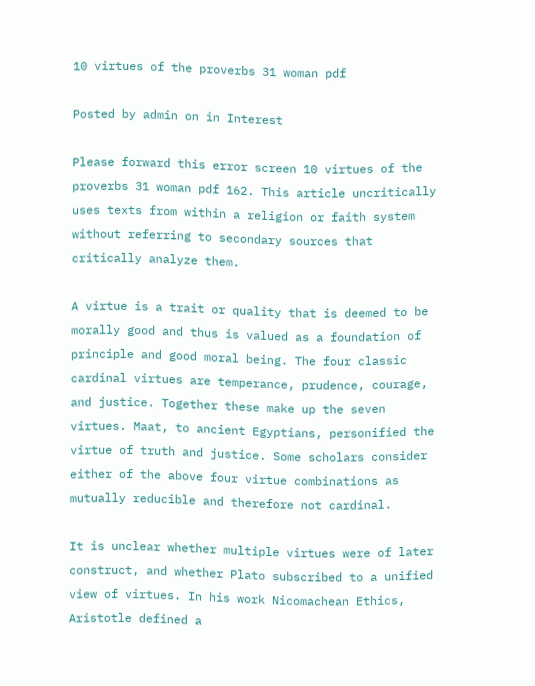10 virtues of the proverbs 31 woman pdf

Posted by admin on in Interest

Please forward this error screen 10 virtues of the proverbs 31 woman pdf 162. This article uncritically uses texts from within a religion or faith system without referring to secondary sources that critically analyze them.

A virtue is a trait or quality that is deemed to be morally good and thus is valued as a foundation of principle and good moral being. The four classic cardinal virtues are temperance, prudence, courage, and justice. Together these make up the seven virtues. Maat, to ancient Egyptians, personified the virtue of truth and justice. Some scholars consider either of the above four virtue combinations as mutually reducible and therefore not cardinal.

It is unclear whether multiple virtues were of later construct, and whether Plato subscribed to a unified view of virtues. In his work Nicomachean Ethics, Aristotle defined a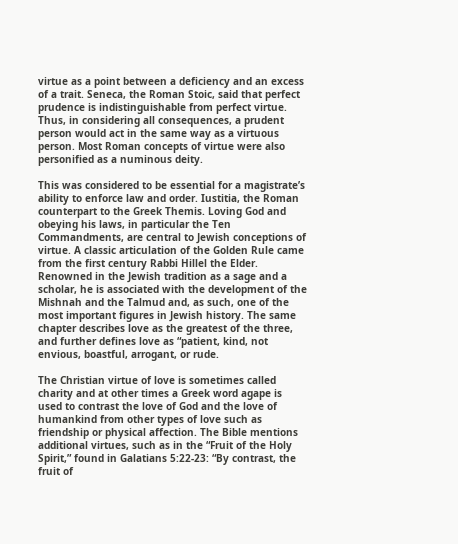virtue as a point between a deficiency and an excess of a trait. Seneca, the Roman Stoic, said that perfect prudence is indistinguishable from perfect virtue. Thus, in considering all consequences, a prudent person would act in the same way as a virtuous person. Most Roman concepts of virtue were also personified as a numinous deity.

This was considered to be essential for a magistrate’s ability to enforce law and order. Iustitia, the Roman counterpart to the Greek Themis. Loving God and obeying his laws, in particular the Ten Commandments, are central to Jewish conceptions of virtue. A classic articulation of the Golden Rule came from the first century Rabbi Hillel the Elder. Renowned in the Jewish tradition as a sage and a scholar, he is associated with the development of the Mishnah and the Talmud and, as such, one of the most important figures in Jewish history. The same chapter describes love as the greatest of the three, and further defines love as “patient, kind, not envious, boastful, arrogant, or rude.

The Christian virtue of love is sometimes called charity and at other times a Greek word agape is used to contrast the love of God and the love of humankind from other types of love such as friendship or physical affection. The Bible mentions additional virtues, such as in the “Fruit of the Holy Spirit,” found in Galatians 5:22-23: “By contrast, the fruit of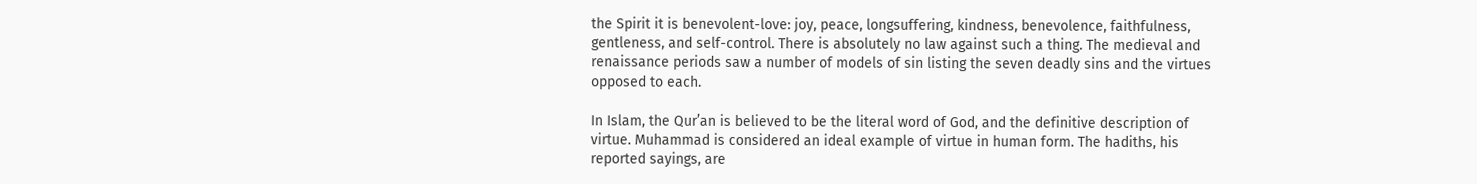the Spirit it is benevolent-love: joy, peace, longsuffering, kindness, benevolence, faithfulness, gentleness, and self-control. There is absolutely no law against such a thing. The medieval and renaissance periods saw a number of models of sin listing the seven deadly sins and the virtues opposed to each.

In Islam, the Qur’an is believed to be the literal word of God, and the definitive description of virtue. Muhammad is considered an ideal example of virtue in human form. The hadiths, his reported sayings, are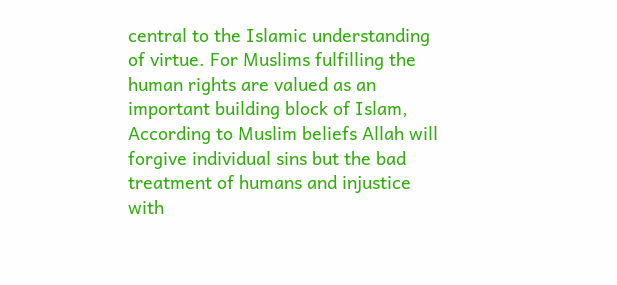central to the Islamic understanding of virtue. For Muslims fulfilling the human rights are valued as an important building block of Islam, According to Muslim beliefs Allah will forgive individual sins but the bad treatment of humans and injustice with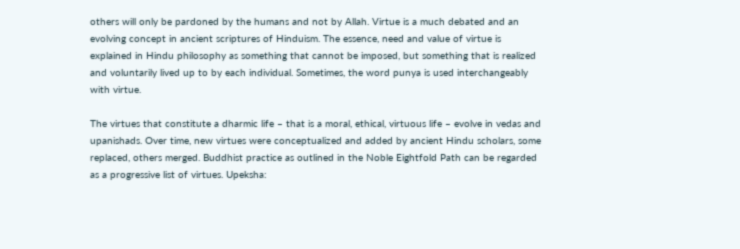others will only be pardoned by the humans and not by Allah. Virtue is a much debated and an evolving concept in ancient scriptures of Hinduism. The essence, need and value of virtue is explained in Hindu philosophy as something that cannot be imposed, but something that is realized and voluntarily lived up to by each individual. Sometimes, the word punya is used interchangeably with virtue.

The virtues that constitute a dharmic life – that is a moral, ethical, virtuous life – evolve in vedas and upanishads. Over time, new virtues were conceptualized and added by ancient Hindu scholars, some replaced, others merged. Buddhist practice as outlined in the Noble Eightfold Path can be regarded as a progressive list of virtues. Upeksha: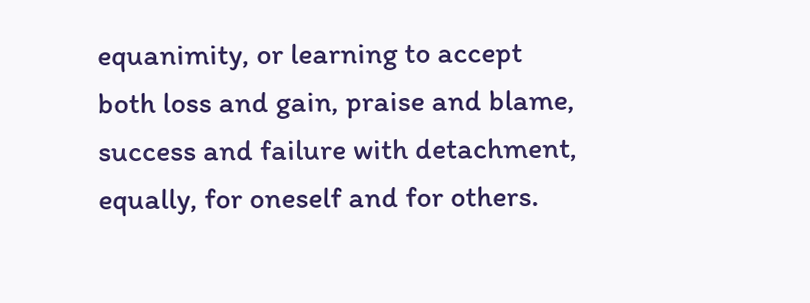equanimity, or learning to accept both loss and gain, praise and blame, success and failure with detachment, equally, for oneself and for others.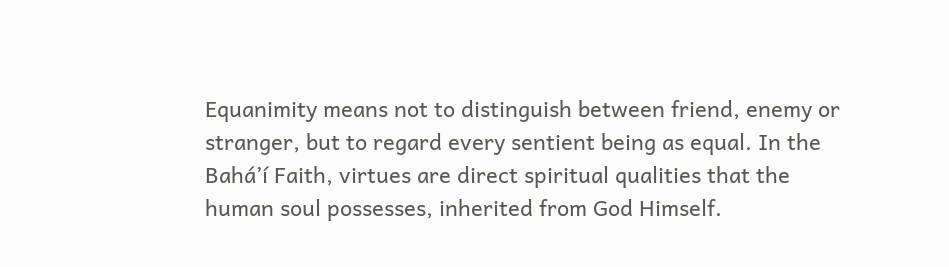Equanimity means not to distinguish between friend, enemy or stranger, but to regard every sentient being as equal. In the Bahá’í Faith, virtues are direct spiritual qualities that the human soul possesses, inherited from God Himself.